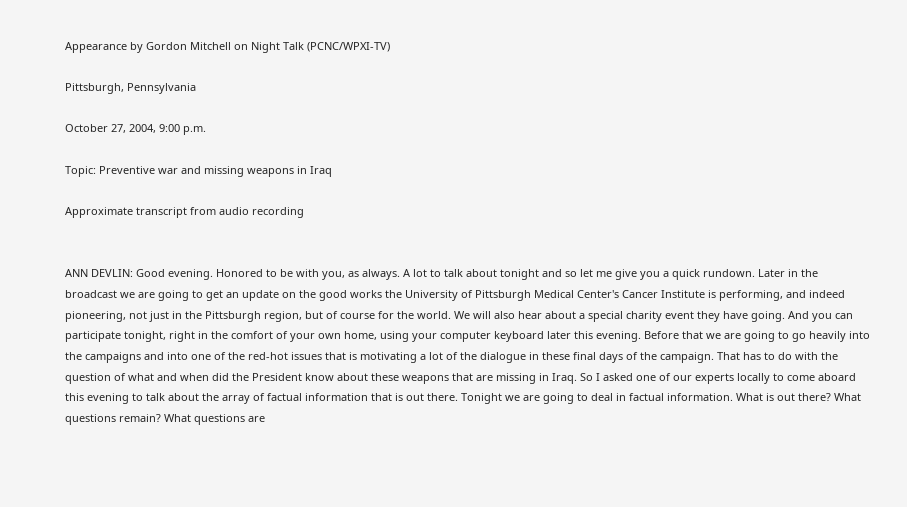Appearance by Gordon Mitchell on Night Talk (PCNC/WPXI-TV)

Pittsburgh, Pennsylvania

October 27, 2004, 9:00 p.m.

Topic: Preventive war and missing weapons in Iraq

Approximate transcript from audio recording


ANN DEVLIN: Good evening. Honored to be with you, as always. A lot to talk about tonight and so let me give you a quick rundown. Later in the broadcast we are going to get an update on the good works the University of Pittsburgh Medical Center's Cancer Institute is performing, and indeed pioneering, not just in the Pittsburgh region, but of course for the world. We will also hear about a special charity event they have going. And you can participate tonight, right in the comfort of your own home, using your computer keyboard later this evening. Before that we are going to go heavily into the campaigns and into one of the red-hot issues that is motivating a lot of the dialogue in these final days of the campaign. That has to do with the question of what and when did the President know about these weapons that are missing in Iraq. So I asked one of our experts locally to come aboard this evening to talk about the array of factual information that is out there. Tonight we are going to deal in factual information. What is out there? What questions remain? What questions are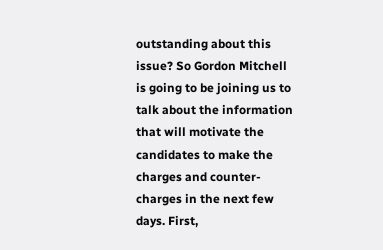outstanding about this issue? So Gordon Mitchell is going to be joining us to talk about the information that will motivate the candidates to make the charges and counter-charges in the next few days. First,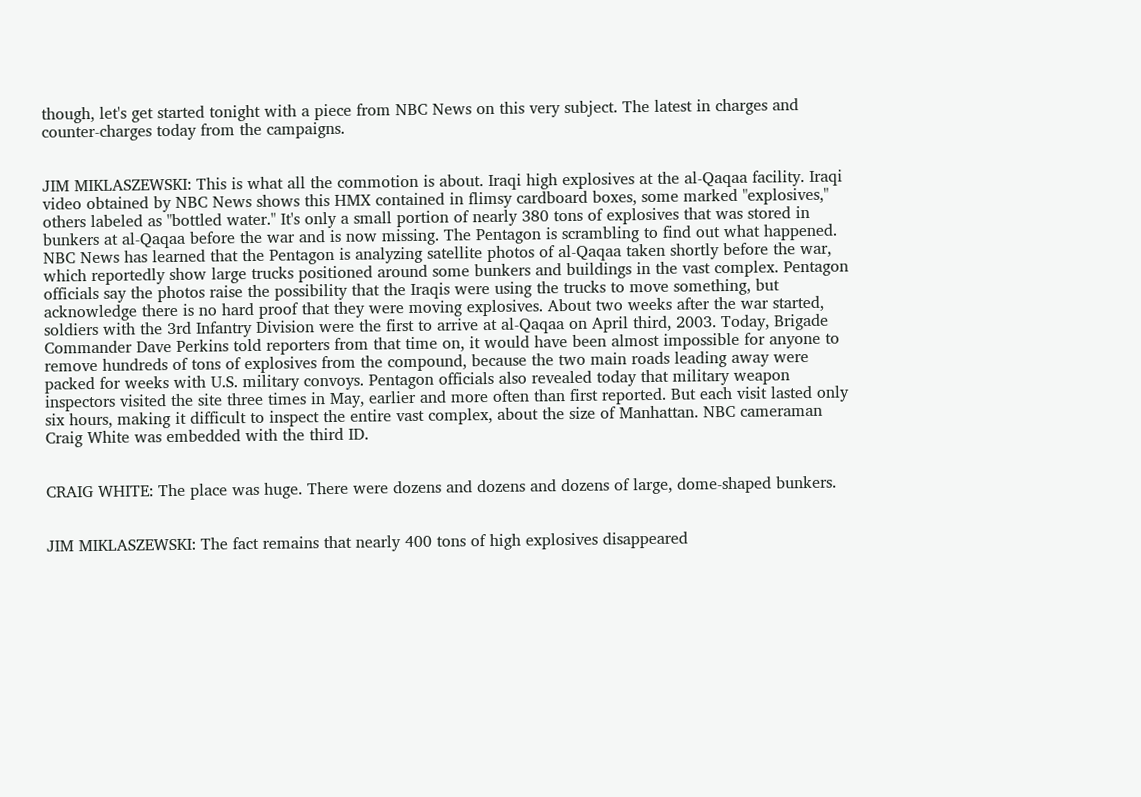though, let's get started tonight with a piece from NBC News on this very subject. The latest in charges and counter-charges today from the campaigns.


JIM MIKLASZEWSKI: This is what all the commotion is about. Iraqi high explosives at the al-Qaqaa facility. Iraqi video obtained by NBC News shows this HMX contained in flimsy cardboard boxes, some marked "explosives," others labeled as "bottled water." It's only a small portion of nearly 380 tons of explosives that was stored in bunkers at al-Qaqaa before the war and is now missing. The Pentagon is scrambling to find out what happened. NBC News has learned that the Pentagon is analyzing satellite photos of al-Qaqaa taken shortly before the war, which reportedly show large trucks positioned around some bunkers and buildings in the vast complex. Pentagon officials say the photos raise the possibility that the Iraqis were using the trucks to move something, but acknowledge there is no hard proof that they were moving explosives. About two weeks after the war started, soldiers with the 3rd Infantry Division were the first to arrive at al-Qaqaa on April third, 2003. Today, Brigade Commander Dave Perkins told reporters from that time on, it would have been almost impossible for anyone to remove hundreds of tons of explosives from the compound, because the two main roads leading away were packed for weeks with U.S. military convoys. Pentagon officials also revealed today that military weapon inspectors visited the site three times in May, earlier and more often than first reported. But each visit lasted only six hours, making it difficult to inspect the entire vast complex, about the size of Manhattan. NBC cameraman Craig White was embedded with the third ID.


CRAIG WHITE: The place was huge. There were dozens and dozens and dozens of large, dome-shaped bunkers.


JIM MIKLASZEWSKI: The fact remains that nearly 400 tons of high explosives disappeared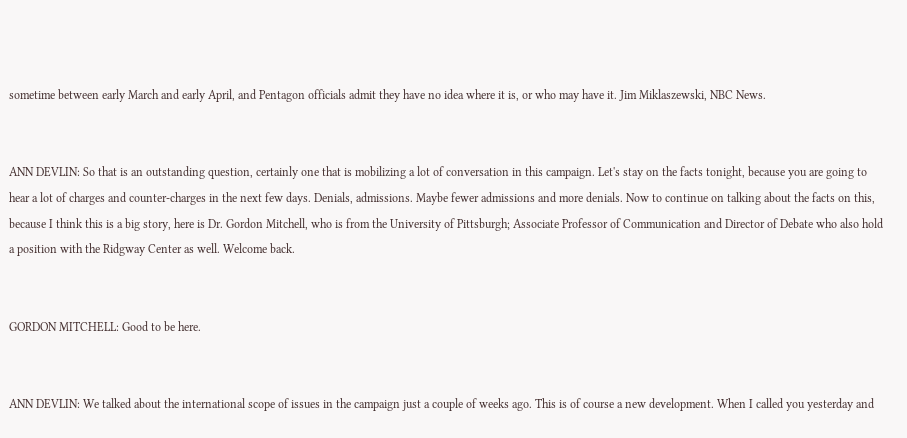sometime between early March and early April, and Pentagon officials admit they have no idea where it is, or who may have it. Jim Miklaszewski, NBC News.


ANN DEVLIN: So that is an outstanding question, certainly one that is mobilizing a lot of conversation in this campaign. Let's stay on the facts tonight, because you are going to hear a lot of charges and counter-charges in the next few days. Denials, admissions. Maybe fewer admissions and more denials. Now to continue on talking about the facts on this, because I think this is a big story, here is Dr. Gordon Mitchell, who is from the University of Pittsburgh; Associate Professor of Communication and Director of Debate who also hold a position with the Ridgway Center as well. Welcome back.


GORDON MITCHELL: Good to be here.


ANN DEVLIN: We talked about the international scope of issues in the campaign just a couple of weeks ago. This is of course a new development. When I called you yesterday and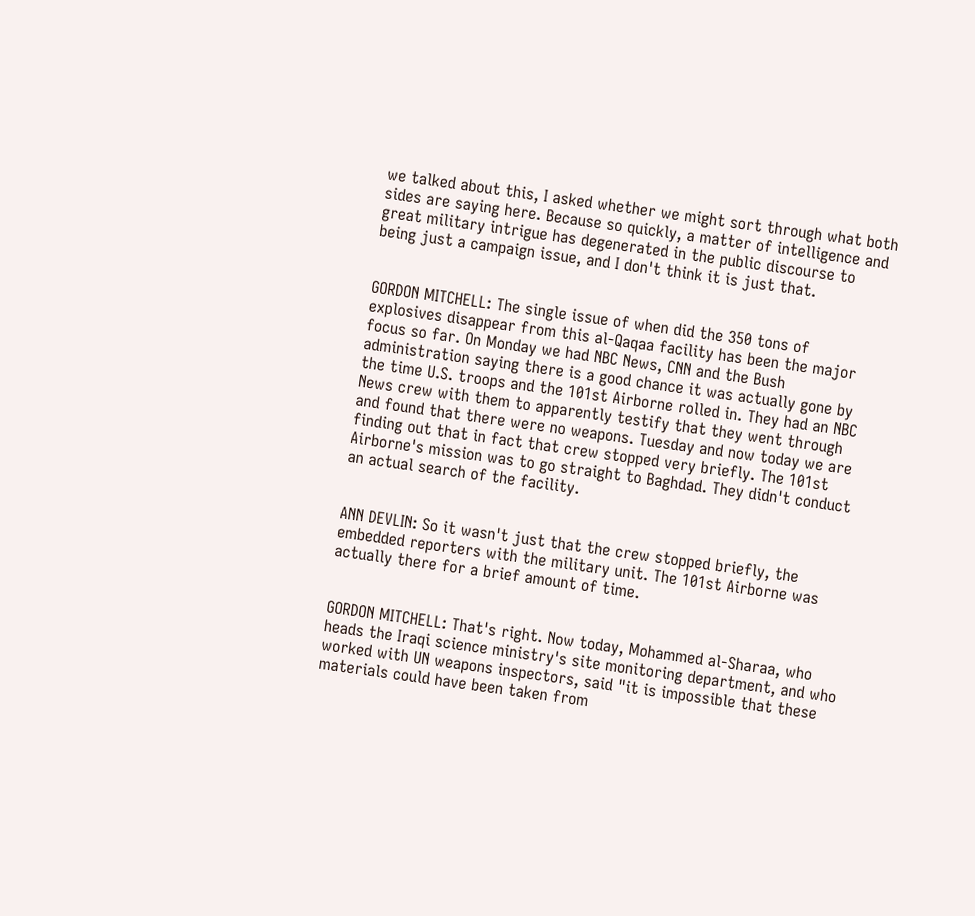we talked about this, I asked whether we might sort through what both sides are saying here. Because so quickly, a matter of intelligence and great military intrigue has degenerated in the public discourse to being just a campaign issue, and I don't think it is just that.


GORDON MITCHELL: The single issue of when did the 350 tons of explosives disappear from this al-Qaqaa facility has been the major focus so far. On Monday we had NBC News, CNN and the Bush administration saying there is a good chance it was actually gone by the time U.S. troops and the 101st Airborne rolled in. They had an NBC News crew with them to apparently testify that they went through and found that there were no weapons. Tuesday and now today we are finding out that in fact that crew stopped very briefly. The 101st Airborne's mission was to go straight to Baghdad. They didn't conduct an actual search of the facility.


ANN DEVLIN: So it wasn't just that the crew stopped briefly, the embedded reporters with the military unit. The 101st Airborne was actually there for a brief amount of time.


GORDON MITCHELL: That's right. Now today, Mohammed al-Sharaa, who heads the Iraqi science ministry's site monitoring department, and who worked with UN weapons inspectors, said "it is impossible that these materials could have been taken from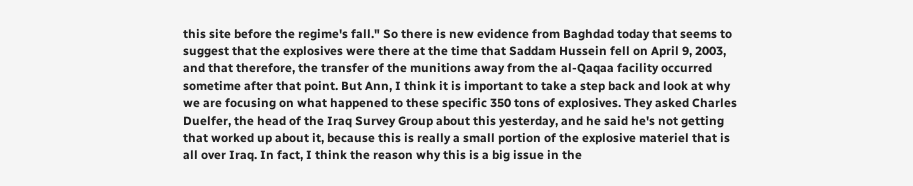this site before the regime's fall." So there is new evidence from Baghdad today that seems to suggest that the explosives were there at the time that Saddam Hussein fell on April 9, 2003, and that therefore, the transfer of the munitions away from the al-Qaqaa facility occurred sometime after that point. But Ann, I think it is important to take a step back and look at why we are focusing on what happened to these specific 350 tons of explosives. They asked Charles Duelfer, the head of the Iraq Survey Group about this yesterday, and he said he's not getting that worked up about it, because this is really a small portion of the explosive materiel that is all over Iraq. In fact, I think the reason why this is a big issue in the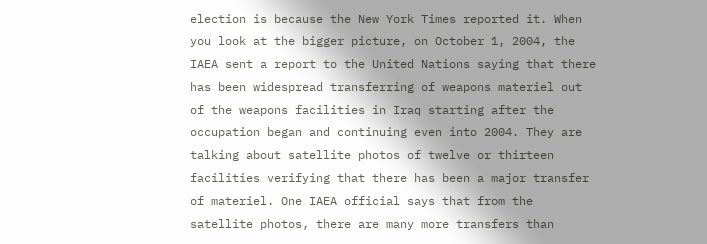election is because the New York Times reported it. When you look at the bigger picture, on October 1, 2004, the IAEA sent a report to the United Nations saying that there has been widespread transferring of weapons materiel out of the weapons facilities in Iraq starting after the occupation began and continuing even into 2004. They are talking about satellite photos of twelve or thirteen facilities verifying that there has been a major transfer of materiel. One IAEA official says that from the satellite photos, there are many more transfers than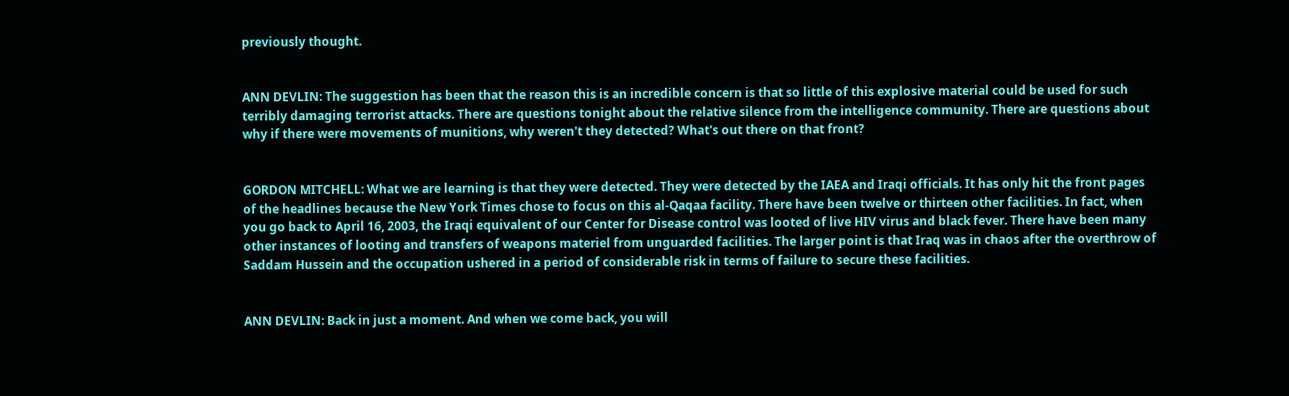previously thought.


ANN DEVLIN: The suggestion has been that the reason this is an incredible concern is that so little of this explosive material could be used for such terribly damaging terrorist attacks. There are questions tonight about the relative silence from the intelligence community. There are questions about why if there were movements of munitions, why weren't they detected? What's out there on that front?


GORDON MITCHELL: What we are learning is that they were detected. They were detected by the IAEA and Iraqi officials. It has only hit the front pages of the headlines because the New York Times chose to focus on this al-Qaqaa facility. There have been twelve or thirteen other facilities. In fact, when you go back to April 16, 2003, the Iraqi equivalent of our Center for Disease control was looted of live HIV virus and black fever. There have been many other instances of looting and transfers of weapons materiel from unguarded facilities. The larger point is that Iraq was in chaos after the overthrow of Saddam Hussein and the occupation ushered in a period of considerable risk in terms of failure to secure these facilities.


ANN DEVLIN: Back in just a moment. And when we come back, you will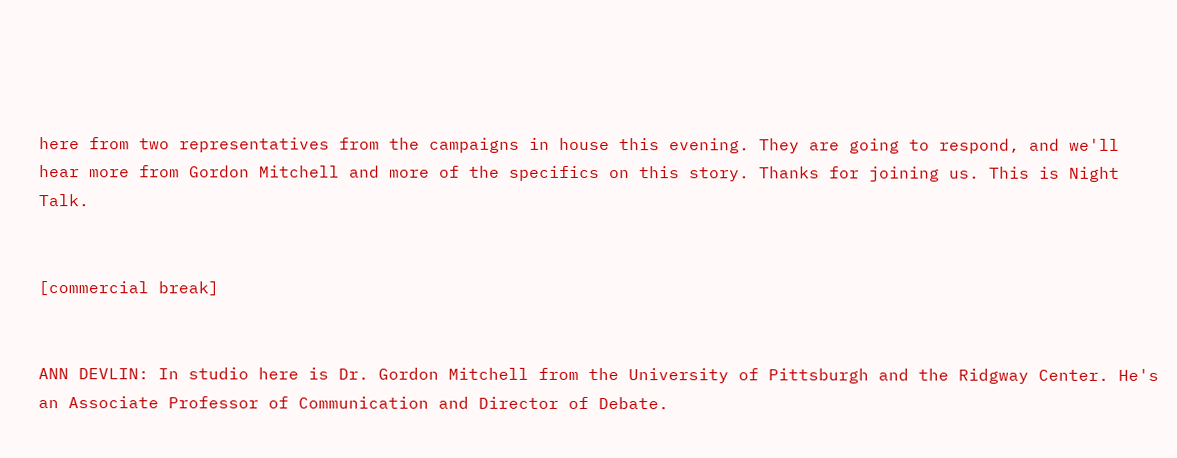here from two representatives from the campaigns in house this evening. They are going to respond, and we'll hear more from Gordon Mitchell and more of the specifics on this story. Thanks for joining us. This is Night Talk.


[commercial break]


ANN DEVLIN: In studio here is Dr. Gordon Mitchell from the University of Pittsburgh and the Ridgway Center. He's an Associate Professor of Communication and Director of Debate.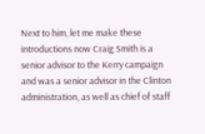Next to him, let me make these introductions now Craig Smith is a senior advisor to the Kerry campaign and was a senior advisor in the Clinton administration, as well as chief of staff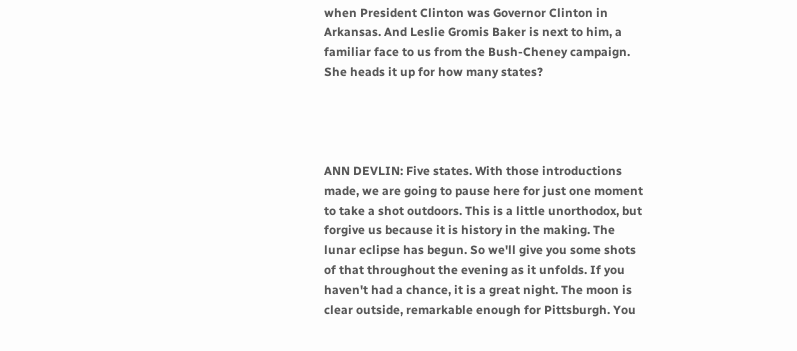when President Clinton was Governor Clinton in Arkansas. And Leslie Gromis Baker is next to him, a familiar face to us from the Bush-Cheney campaign. She heads it up for how many states?




ANN DEVLIN: Five states. With those introductions made, we are going to pause here for just one moment to take a shot outdoors. This is a little unorthodox, but forgive us because it is history in the making. The lunar eclipse has begun. So we'll give you some shots of that throughout the evening as it unfolds. If you haven't had a chance, it is a great night. The moon is clear outside, remarkable enough for Pittsburgh. You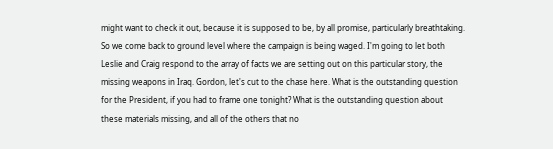might want to check it out, because it is supposed to be, by all promise, particularly breathtaking. So we come back to ground level where the campaign is being waged. I'm going to let both Leslie and Craig respond to the array of facts we are setting out on this particular story, the missing weapons in Iraq. Gordon, let's cut to the chase here. What is the outstanding question for the President, if you had to frame one tonight? What is the outstanding question about these materials missing, and all of the others that no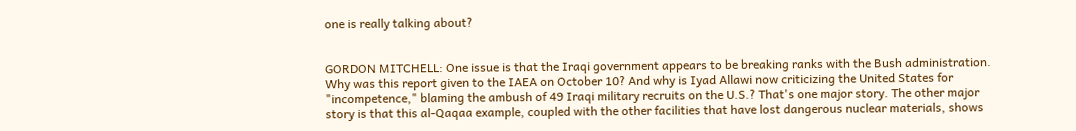one is really talking about?


GORDON MITCHELL: One issue is that the Iraqi government appears to be breaking ranks with the Bush administration. Why was this report given to the IAEA on October 10? And why is Iyad Allawi now criticizing the United States for "incompetence," blaming the ambush of 49 Iraqi military recruits on the U.S.? That's one major story. The other major story is that this al-Qaqaa example, coupled with the other facilities that have lost dangerous nuclear materials, shows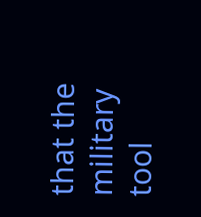that the military tool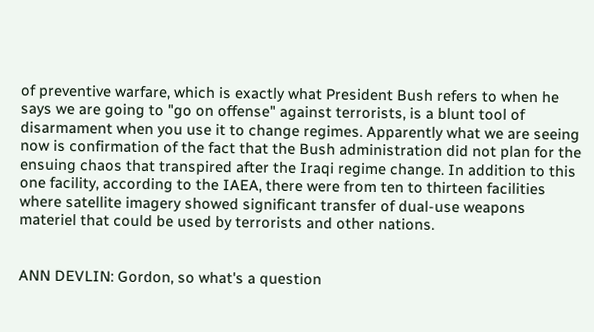of preventive warfare, which is exactly what President Bush refers to when he says we are going to "go on offense" against terrorists, is a blunt tool of disarmament when you use it to change regimes. Apparently what we are seeing now is confirmation of the fact that the Bush administration did not plan for the ensuing chaos that transpired after the Iraqi regime change. In addition to this one facility, according to the IAEA, there were from ten to thirteen facilities where satellite imagery showed significant transfer of dual-use weapons materiel that could be used by terrorists and other nations.


ANN DEVLIN: Gordon, so what's a question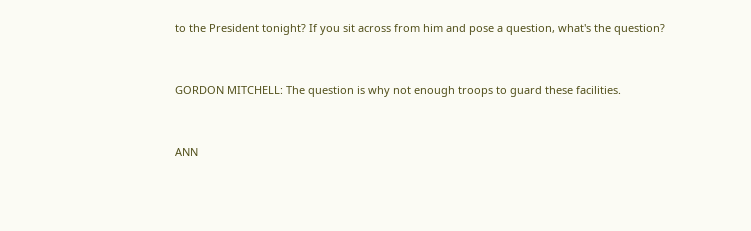to the President tonight? If you sit across from him and pose a question, what's the question?


GORDON MITCHELL: The question is why not enough troops to guard these facilities.


ANN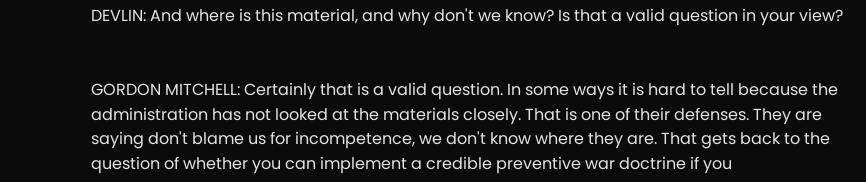DEVLIN: And where is this material, and why don't we know? Is that a valid question in your view?


GORDON MITCHELL: Certainly that is a valid question. In some ways it is hard to tell because the administration has not looked at the materials closely. That is one of their defenses. They are saying don't blame us for incompetence, we don't know where they are. That gets back to the question of whether you can implement a credible preventive war doctrine if you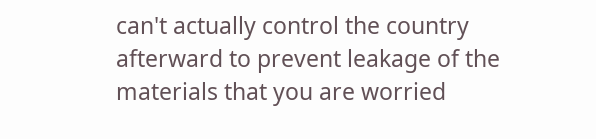can't actually control the country afterward to prevent leakage of the materials that you are worried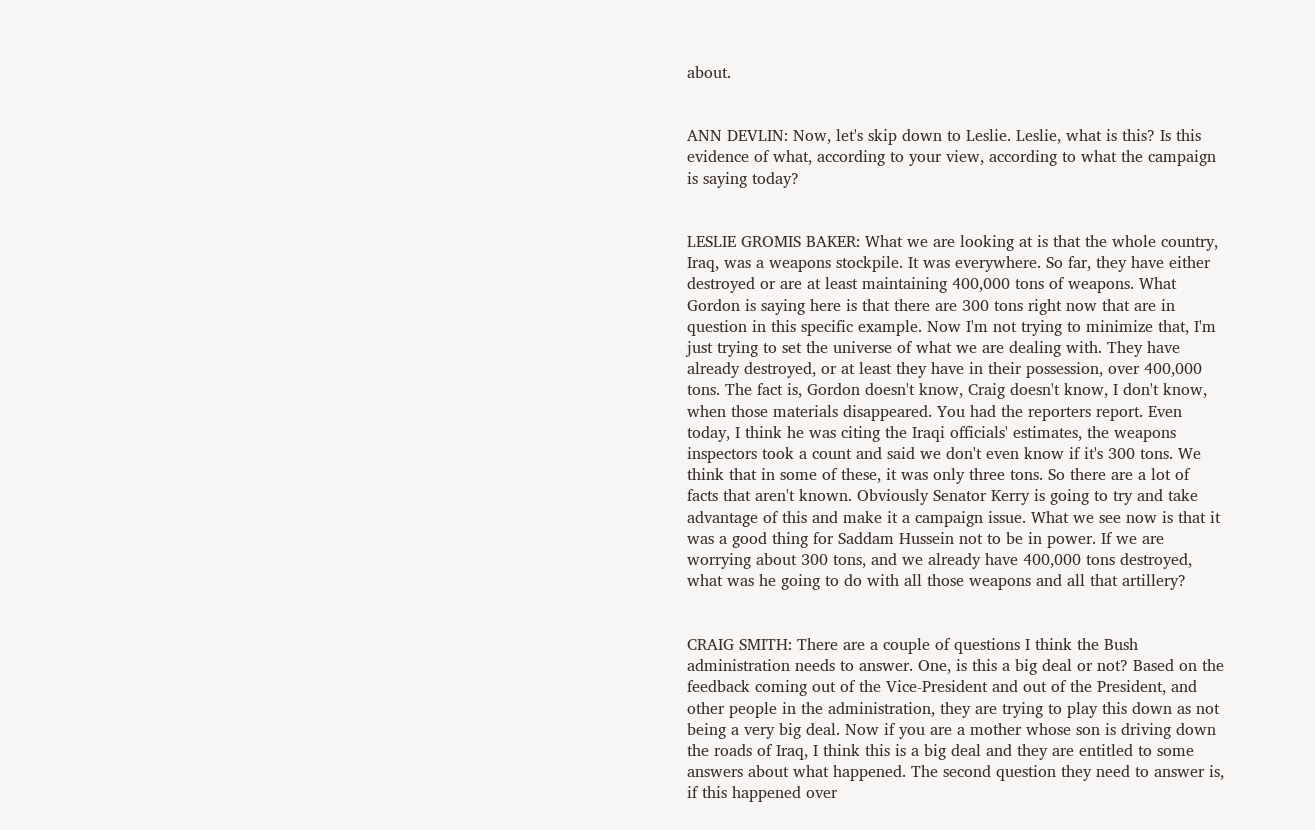about.


ANN DEVLIN: Now, let's skip down to Leslie. Leslie, what is this? Is this evidence of what, according to your view, according to what the campaign is saying today?


LESLIE GROMIS BAKER: What we are looking at is that the whole country, Iraq, was a weapons stockpile. It was everywhere. So far, they have either destroyed or are at least maintaining 400,000 tons of weapons. What Gordon is saying here is that there are 300 tons right now that are in question in this specific example. Now I'm not trying to minimize that, I'm just trying to set the universe of what we are dealing with. They have already destroyed, or at least they have in their possession, over 400,000 tons. The fact is, Gordon doesn't know, Craig doesn't know, I don't know, when those materials disappeared. You had the reporters report. Even today, I think he was citing the Iraqi officials' estimates, the weapons inspectors took a count and said we don't even know if it's 300 tons. We think that in some of these, it was only three tons. So there are a lot of facts that aren't known. Obviously Senator Kerry is going to try and take advantage of this and make it a campaign issue. What we see now is that it was a good thing for Saddam Hussein not to be in power. If we are worrying about 300 tons, and we already have 400,000 tons destroyed, what was he going to do with all those weapons and all that artillery?


CRAIG SMITH: There are a couple of questions I think the Bush administration needs to answer. One, is this a big deal or not? Based on the feedback coming out of the Vice-President and out of the President, and other people in the administration, they are trying to play this down as not being a very big deal. Now if you are a mother whose son is driving down the roads of Iraq, I think this is a big deal and they are entitled to some answers about what happened. The second question they need to answer is, if this happened over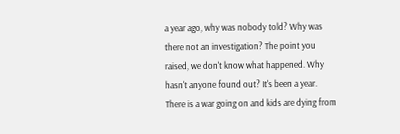a year ago, why was nobody told? Why was there not an investigation? The point you raised, we don't know what happened. Why hasn't anyone found out? It's been a year. There is a war going on and kids are dying from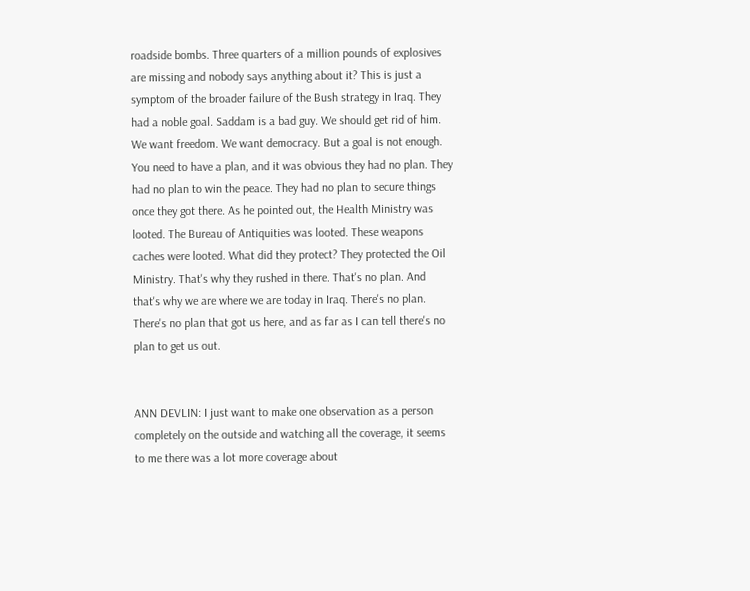roadside bombs. Three quarters of a million pounds of explosives are missing and nobody says anything about it? This is just a symptom of the broader failure of the Bush strategy in Iraq. They had a noble goal. Saddam is a bad guy. We should get rid of him. We want freedom. We want democracy. But a goal is not enough. You need to have a plan, and it was obvious they had no plan. They had no plan to win the peace. They had no plan to secure things once they got there. As he pointed out, the Health Ministry was looted. The Bureau of Antiquities was looted. These weapons caches were looted. What did they protect? They protected the Oil Ministry. That's why they rushed in there. That's no plan. And that's why we are where we are today in Iraq. There's no plan. There's no plan that got us here, and as far as I can tell there's no plan to get us out.


ANN DEVLIN: I just want to make one observation as a person completely on the outside and watching all the coverage, it seems to me there was a lot more coverage about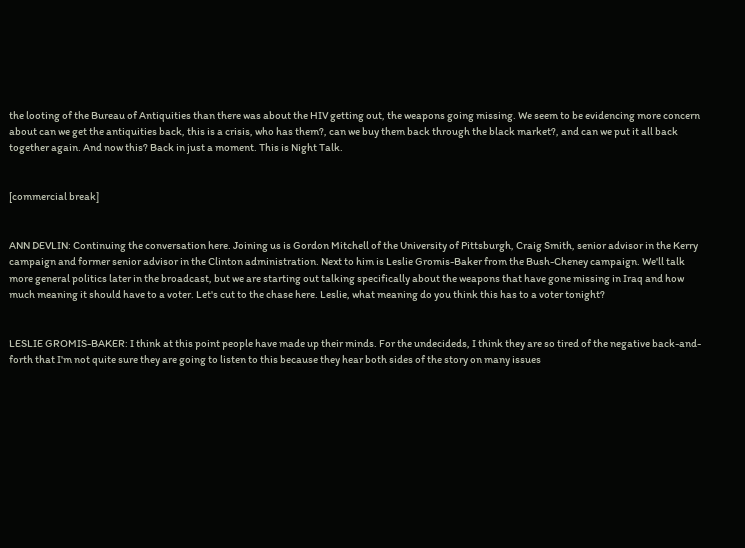the looting of the Bureau of Antiquities than there was about the HIV getting out, the weapons going missing. We seem to be evidencing more concern about can we get the antiquities back, this is a crisis, who has them?, can we buy them back through the black market?, and can we put it all back together again. And now this? Back in just a moment. This is Night Talk.


[commercial break]


ANN DEVLIN: Continuing the conversation here. Joining us is Gordon Mitchell of the University of Pittsburgh, Craig Smith, senior advisor in the Kerry campaign and former senior advisor in the Clinton administration. Next to him is Leslie Gromis-Baker from the Bush-Cheney campaign. We'll talk more general politics later in the broadcast, but we are starting out talking specifically about the weapons that have gone missing in Iraq and how much meaning it should have to a voter. Let's cut to the chase here. Leslie, what meaning do you think this has to a voter tonight?


LESLIE GROMIS-BAKER: I think at this point people have made up their minds. For the undecideds, I think they are so tired of the negative back-and-forth that I'm not quite sure they are going to listen to this because they hear both sides of the story on many issues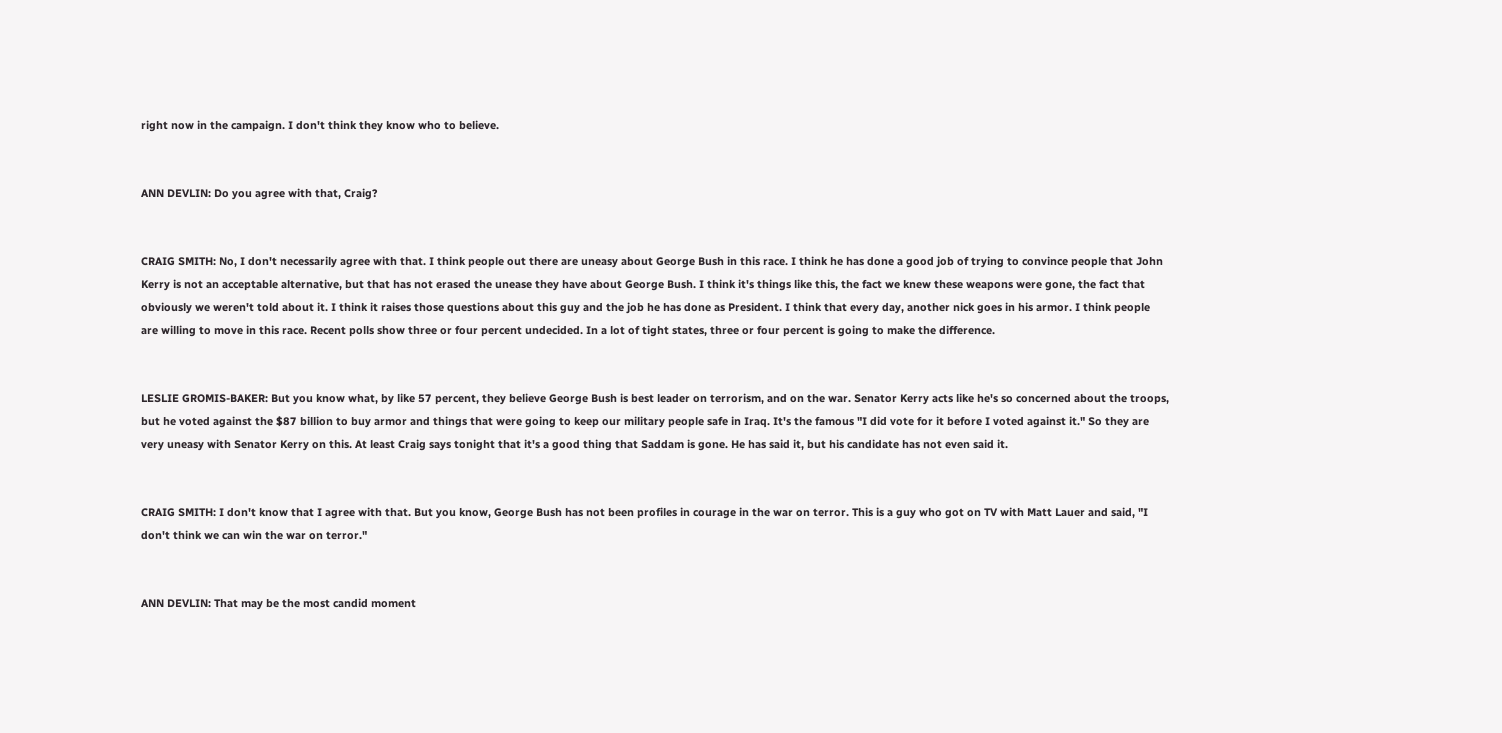right now in the campaign. I don't think they know who to believe.


ANN DEVLIN: Do you agree with that, Craig?


CRAIG SMITH: No, I don't necessarily agree with that. I think people out there are uneasy about George Bush in this race. I think he has done a good job of trying to convince people that John Kerry is not an acceptable alternative, but that has not erased the unease they have about George Bush. I think it's things like this, the fact we knew these weapons were gone, the fact that obviously we weren't told about it. I think it raises those questions about this guy and the job he has done as President. I think that every day, another nick goes in his armor. I think people are willing to move in this race. Recent polls show three or four percent undecided. In a lot of tight states, three or four percent is going to make the difference.


LESLIE GROMIS-BAKER: But you know what, by like 57 percent, they believe George Bush is best leader on terrorism, and on the war. Senator Kerry acts like he's so concerned about the troops, but he voted against the $87 billion to buy armor and things that were going to keep our military people safe in Iraq. It's the famous "I did vote for it before I voted against it." So they are very uneasy with Senator Kerry on this. At least Craig says tonight that it's a good thing that Saddam is gone. He has said it, but his candidate has not even said it.


CRAIG SMITH: I don't know that I agree with that. But you know, George Bush has not been profiles in courage in the war on terror. This is a guy who got on TV with Matt Lauer and said, "I don't think we can win the war on terror."


ANN DEVLIN: That may be the most candid moment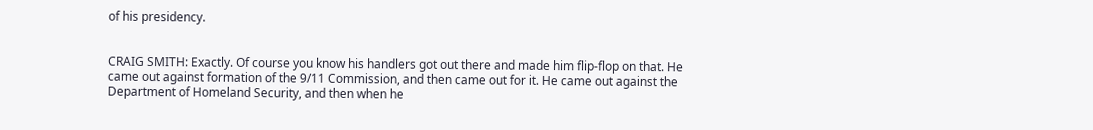of his presidency.


CRAIG SMITH: Exactly. Of course you know his handlers got out there and made him flip-flop on that. He came out against formation of the 9/11 Commission, and then came out for it. He came out against the Department of Homeland Security, and then when he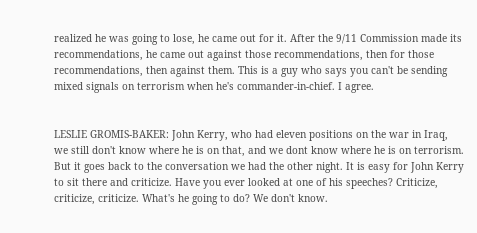realized he was going to lose, he came out for it. After the 9/11 Commission made its recommendations, he came out against those recommendations, then for those recommendations, then against them. This is a guy who says you can't be sending mixed signals on terrorism when he's commander-in-chief. I agree.


LESLIE GROMIS-BAKER: John Kerry, who had eleven positions on the war in Iraq, we still don't know where he is on that, and we dont know where he is on terrorism. But it goes back to the conversation we had the other night. It is easy for John Kerry to sit there and criticize. Have you ever looked at one of his speeches? Criticize, criticize, criticize. What's he going to do? We don't know.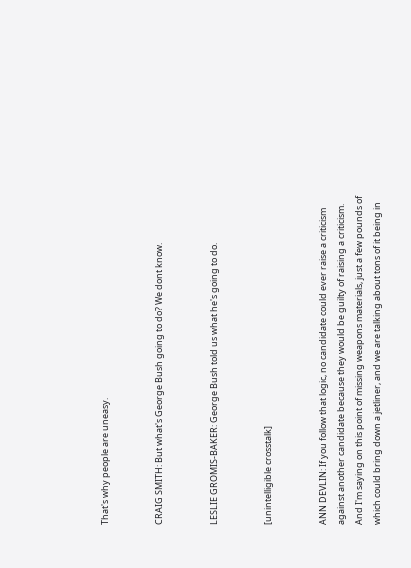That's why people are uneasy.


CRAIG SMITH: But what's George Bush going to do? We dont know.


LESLIE GROMIS-BAKER: George Bush told us what he's going to do.


[unintelligible crosstalk]


ANN DEVLIN: If you follow that logic, no candidate could ever raise a criticism against another candidate because they would be guilty of raising a criticism. And I'm saying on this point of missing weapons materials, just a few pounds of which could bring down a jetliner, and we are talking about tons of it being in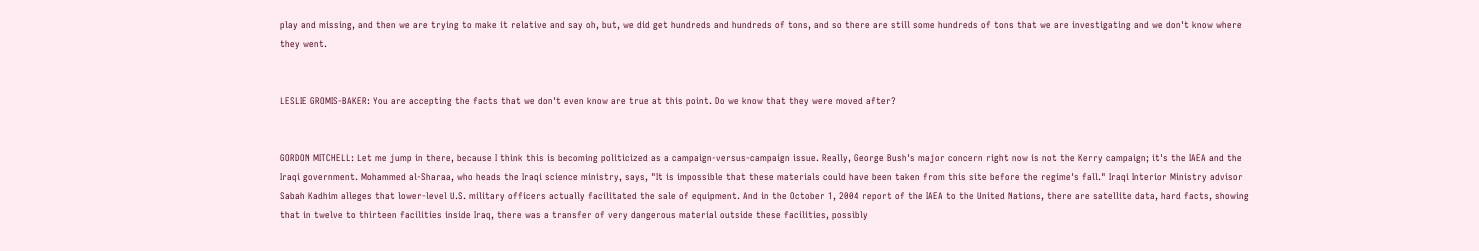play and missing, and then we are trying to make it relative and say oh, but, we did get hundreds and hundreds of tons, and so there are still some hundreds of tons that we are investigating and we don't know where they went.


LESLIE GROMIS-BAKER: You are accepting the facts that we don't even know are true at this point. Do we know that they were moved after?


GORDON MITCHELL: Let me jump in there, because I think this is becoming politicized as a campaign-versus-campaign issue. Really, George Bush's major concern right now is not the Kerry campaign; it's the IAEA and the Iraqi government. Mohammed al-Sharaa, who heads the Iraqi science ministry, says, "It is impossible that these materials could have been taken from this site before the regime's fall." Iraqi Interior Ministry advisor Sabah Kadhim alleges that lower-level U.S. military officers actually facilitated the sale of equipment. And in the October 1, 2004 report of the IAEA to the United Nations, there are satellite data, hard facts, showing that in twelve to thirteen facilities inside Iraq, there was a transfer of very dangerous material outside these facilities, possibly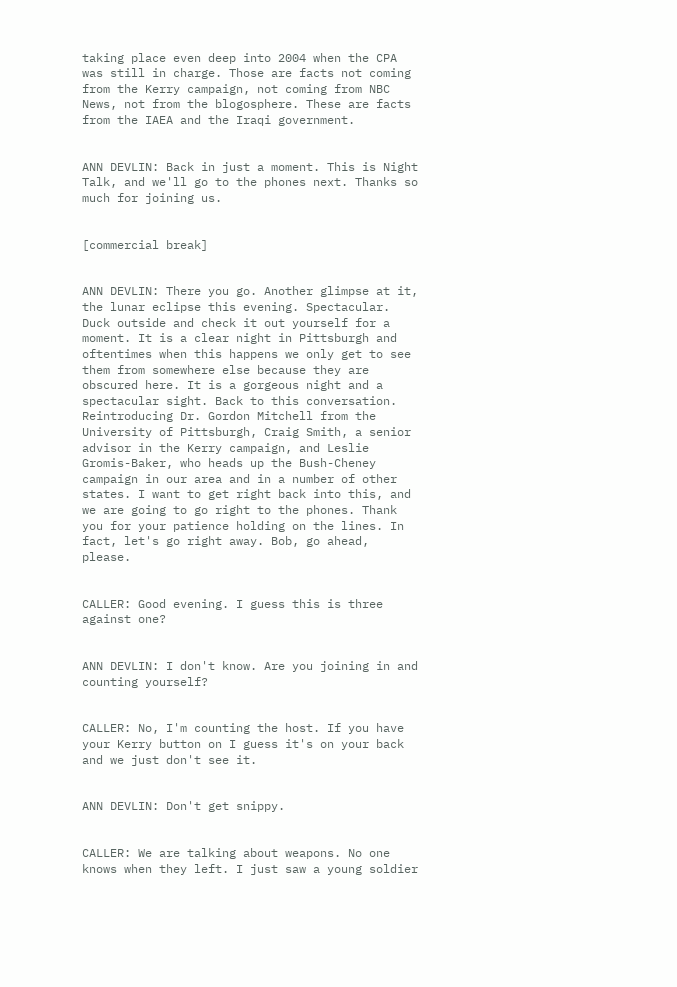taking place even deep into 2004 when the CPA was still in charge. Those are facts not coming from the Kerry campaign, not coming from NBC News, not from the blogosphere. These are facts from the IAEA and the Iraqi government.


ANN DEVLIN: Back in just a moment. This is Night Talk, and we'll go to the phones next. Thanks so much for joining us.


[commercial break]


ANN DEVLIN: There you go. Another glimpse at it, the lunar eclipse this evening. Spectacular. Duck outside and check it out yourself for a moment. It is a clear night in Pittsburgh and oftentimes when this happens we only get to see them from somewhere else because they are obscured here. It is a gorgeous night and a spectacular sight. Back to this conversation. Reintroducing Dr. Gordon Mitchell from the University of Pittsburgh, Craig Smith, a senior advisor in the Kerry campaign, and Leslie Gromis-Baker, who heads up the Bush-Cheney campaign in our area and in a number of other states. I want to get right back into this, and we are going to go right to the phones. Thank you for your patience holding on the lines. In fact, let's go right away. Bob, go ahead, please.


CALLER: Good evening. I guess this is three against one?


ANN DEVLIN: I don't know. Are you joining in and counting yourself?


CALLER: No, I'm counting the host. If you have your Kerry button on I guess it's on your back and we just don't see it.


ANN DEVLIN: Don't get snippy.


CALLER: We are talking about weapons. No one knows when they left. I just saw a young soldier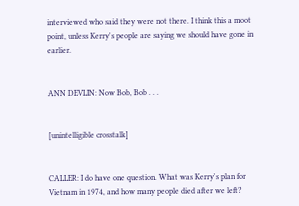interviewed who said they were not there. I think this a moot point, unless Kerry's people are saying we should have gone in earlier.


ANN DEVLIN: Now Bob, Bob . . .


[unintelligible crosstalk]


CALLER: I do have one question. What was Kerry's plan for Vietnam in 1974, and how many people died after we left?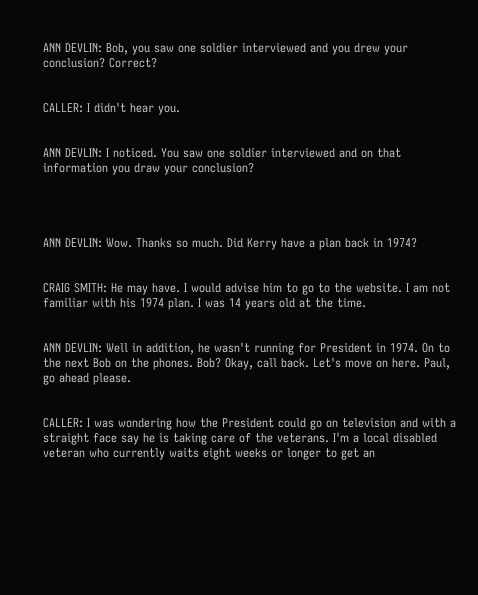ANN DEVLIN: Bob, you saw one soldier interviewed and you drew your conclusion? Correct?


CALLER: I didn't hear you.


ANN DEVLIN: I noticed. You saw one soldier interviewed and on that information you draw your conclusion?




ANN DEVLIN: Wow. Thanks so much. Did Kerry have a plan back in 1974?


CRAIG SMITH: He may have. I would advise him to go to the website. I am not familiar with his 1974 plan. I was 14 years old at the time.


ANN DEVLIN: Well in addition, he wasn't running for President in 1974. On to the next Bob on the phones. Bob? Okay, call back. Let's move on here. Paul, go ahead please.


CALLER: I was wondering how the President could go on television and with a straight face say he is taking care of the veterans. I'm a local disabled veteran who currently waits eight weeks or longer to get an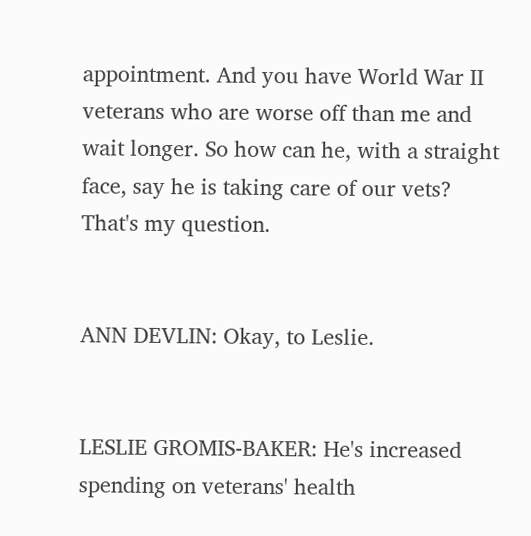appointment. And you have World War II veterans who are worse off than me and wait longer. So how can he, with a straight face, say he is taking care of our vets? That's my question.


ANN DEVLIN: Okay, to Leslie.


LESLIE GROMIS-BAKER: He's increased spending on veterans' health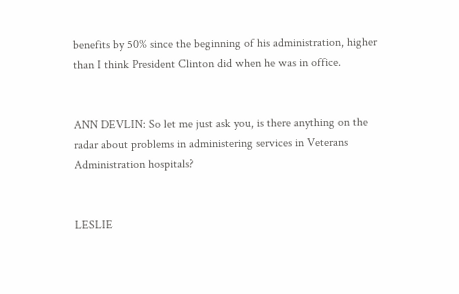benefits by 50% since the beginning of his administration, higher than I think President Clinton did when he was in office.


ANN DEVLIN: So let me just ask you, is there anything on the radar about problems in administering services in Veterans Administration hospitals?


LESLIE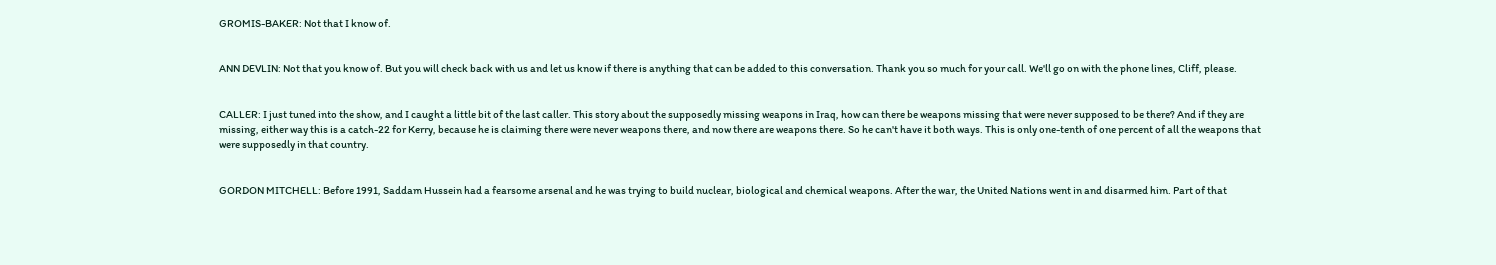GROMIS-BAKER: Not that I know of.


ANN DEVLIN: Not that you know of. But you will check back with us and let us know if there is anything that can be added to this conversation. Thank you so much for your call. We'll go on with the phone lines, Cliff, please.


CALLER: I just tuned into the show, and I caught a little bit of the last caller. This story about the supposedly missing weapons in Iraq, how can there be weapons missing that were never supposed to be there? And if they are missing, either way this is a catch-22 for Kerry, because he is claiming there were never weapons there, and now there are weapons there. So he can't have it both ways. This is only one-tenth of one percent of all the weapons that were supposedly in that country.


GORDON MITCHELL: Before 1991, Saddam Hussein had a fearsome arsenal and he was trying to build nuclear, biological and chemical weapons. After the war, the United Nations went in and disarmed him. Part of that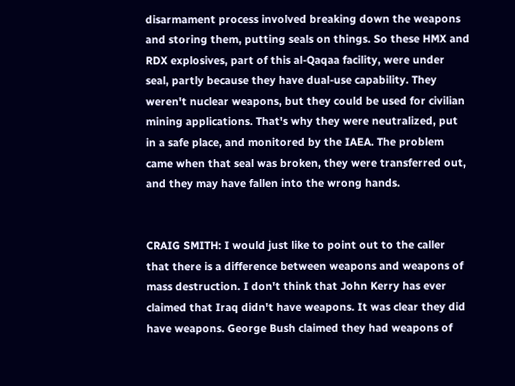disarmament process involved breaking down the weapons and storing them, putting seals on things. So these HMX and RDX explosives, part of this al-Qaqaa facility, were under seal, partly because they have dual-use capability. They weren't nuclear weapons, but they could be used for civilian mining applications. That's why they were neutralized, put in a safe place, and monitored by the IAEA. The problem came when that seal was broken, they were transferred out, and they may have fallen into the wrong hands.


CRAIG SMITH: I would just like to point out to the caller that there is a difference between weapons and weapons of mass destruction. I don't think that John Kerry has ever claimed that Iraq didn't have weapons. It was clear they did have weapons. George Bush claimed they had weapons of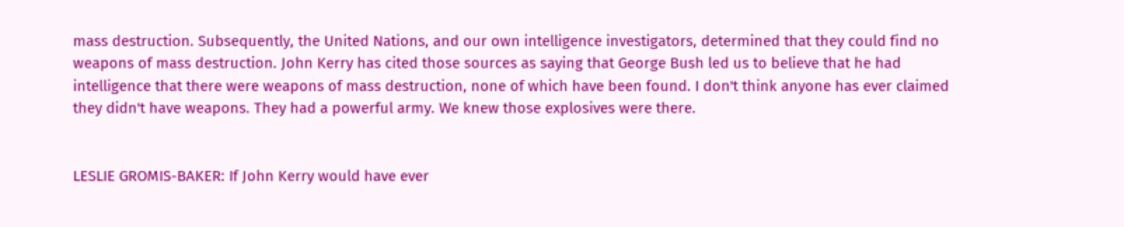mass destruction. Subsequently, the United Nations, and our own intelligence investigators, determined that they could find no weapons of mass destruction. John Kerry has cited those sources as saying that George Bush led us to believe that he had intelligence that there were weapons of mass destruction, none of which have been found. I don't think anyone has ever claimed they didn't have weapons. They had a powerful army. We knew those explosives were there.


LESLIE GROMIS-BAKER: If John Kerry would have ever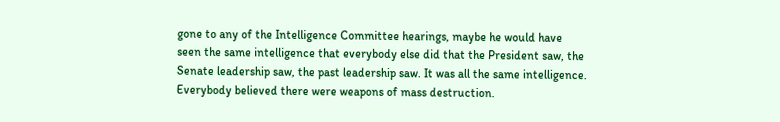gone to any of the Intelligence Committee hearings, maybe he would have seen the same intelligence that everybody else did that the President saw, the Senate leadership saw, the past leadership saw. It was all the same intelligence. Everybody believed there were weapons of mass destruction.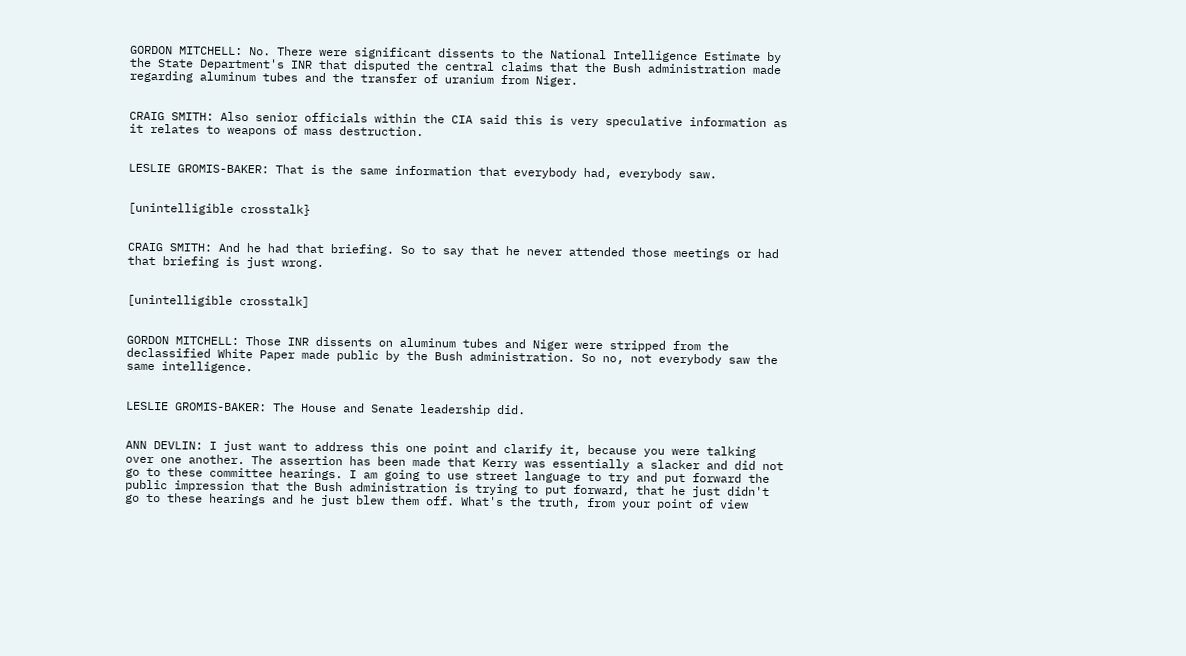GORDON MITCHELL: No. There were significant dissents to the National Intelligence Estimate by the State Department's INR that disputed the central claims that the Bush administration made regarding aluminum tubes and the transfer of uranium from Niger.


CRAIG SMITH: Also senior officials within the CIA said this is very speculative information as it relates to weapons of mass destruction.


LESLIE GROMIS-BAKER: That is the same information that everybody had, everybody saw.


[unintelligible crosstalk}


CRAIG SMITH: And he had that briefing. So to say that he never attended those meetings or had that briefing is just wrong.


[unintelligible crosstalk]


GORDON MITCHELL: Those INR dissents on aluminum tubes and Niger were stripped from the declassified White Paper made public by the Bush administration. So no, not everybody saw the same intelligence.


LESLIE GROMIS-BAKER: The House and Senate leadership did.


ANN DEVLIN: I just want to address this one point and clarify it, because you were talking over one another. The assertion has been made that Kerry was essentially a slacker and did not go to these committee hearings. I am going to use street language to try and put forward the public impression that the Bush administration is trying to put forward, that he just didn't go to these hearings and he just blew them off. What's the truth, from your point of view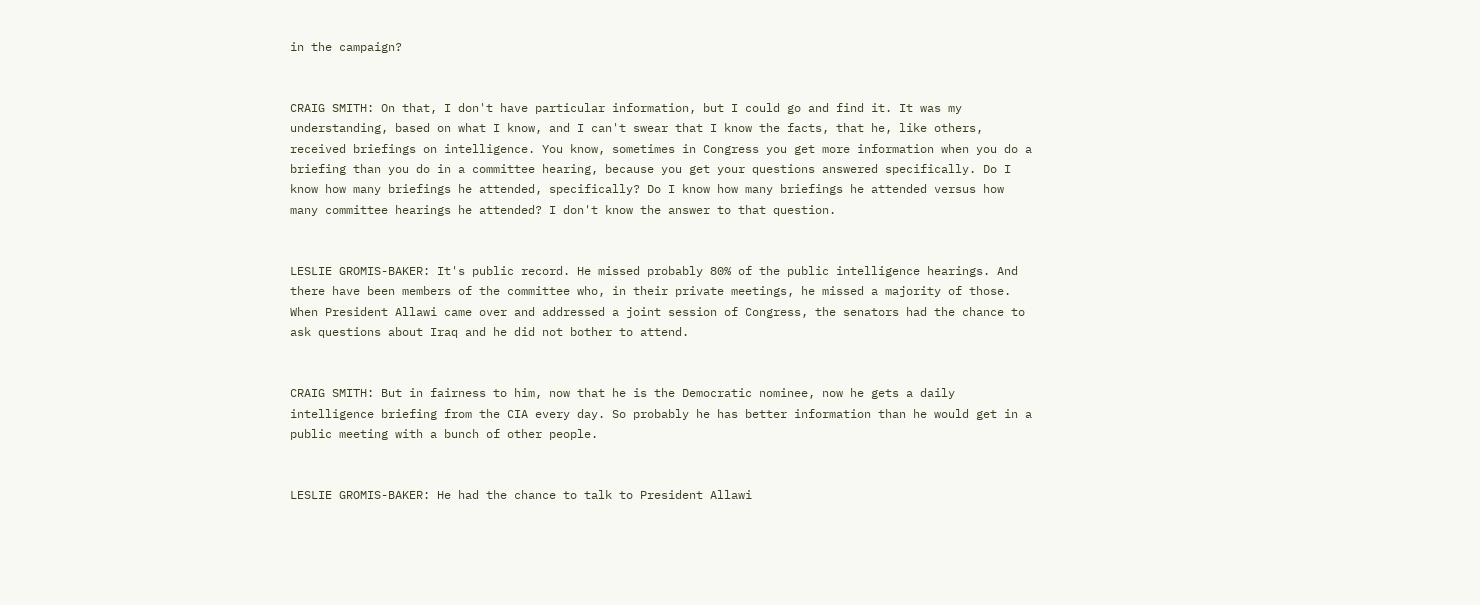in the campaign?


CRAIG SMITH: On that, I don't have particular information, but I could go and find it. It was my understanding, based on what I know, and I can't swear that I know the facts, that he, like others, received briefings on intelligence. You know, sometimes in Congress you get more information when you do a briefing than you do in a committee hearing, because you get your questions answered specifically. Do I know how many briefings he attended, specifically? Do I know how many briefings he attended versus how many committee hearings he attended? I don't know the answer to that question.


LESLIE GROMIS-BAKER: It's public record. He missed probably 80% of the public intelligence hearings. And there have been members of the committee who, in their private meetings, he missed a majority of those. When President Allawi came over and addressed a joint session of Congress, the senators had the chance to ask questions about Iraq and he did not bother to attend.


CRAIG SMITH: But in fairness to him, now that he is the Democratic nominee, now he gets a daily intelligence briefing from the CIA every day. So probably he has better information than he would get in a public meeting with a bunch of other people.


LESLIE GROMIS-BAKER: He had the chance to talk to President Allawi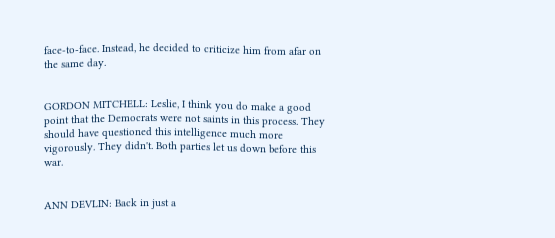face-to-face. Instead, he decided to criticize him from afar on the same day.


GORDON MITCHELL: Leslie, I think you do make a good point that the Democrats were not saints in this process. They should have questioned this intelligence much more vigorously. They didn't. Both parties let us down before this war.


ANN DEVLIN: Back in just a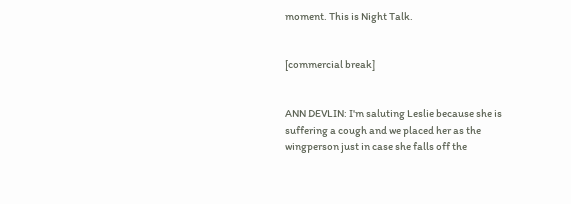moment. This is Night Talk.


[commercial break]


ANN DEVLIN: I'm saluting Leslie because she is suffering a cough and we placed her as the wingperson just in case she falls off the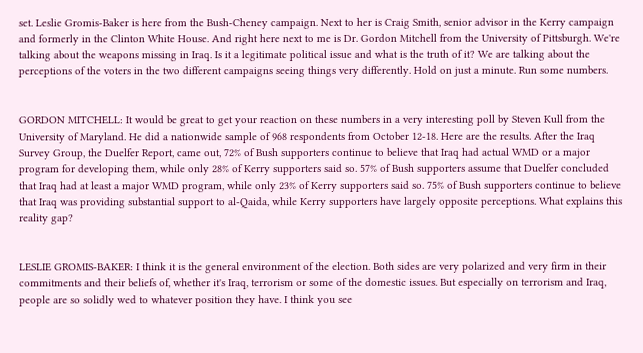set. Leslie Gromis-Baker is here from the Bush-Cheney campaign. Next to her is Craig Smith, senior advisor in the Kerry campaign and formerly in the Clinton White House. And right here next to me is Dr. Gordon Mitchell from the University of Pittsburgh. We're talking about the weapons missing in Iraq. Is it a legitimate political issue and what is the truth of it? We are talking about the perceptions of the voters in the two different campaigns seeing things very differently. Hold on just a minute. Run some numbers.


GORDON MITCHELL: It would be great to get your reaction on these numbers in a very interesting poll by Steven Kull from the University of Maryland. He did a nationwide sample of 968 respondents from October 12-18. Here are the results. After the Iraq Survey Group, the Duelfer Report, came out, 72% of Bush supporters continue to believe that Iraq had actual WMD or a major program for developing them, while only 28% of Kerry supporters said so. 57% of Bush supporters assume that Duelfer concluded that Iraq had at least a major WMD program, while only 23% of Kerry supporters said so. 75% of Bush supporters continue to believe that Iraq was providing substantial support to al-Qaida, while Kerry supporters have largely opposite perceptions. What explains this reality gap?


LESLIE GROMIS-BAKER: I think it is the general environment of the election. Both sides are very polarized and very firm in their commitments and their beliefs of, whether it's Iraq, terrorism or some of the domestic issues. But especially on terrorism and Iraq, people are so solidly wed to whatever position they have. I think you see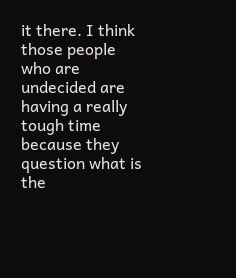it there. I think those people who are undecided are having a really tough time because they question what is the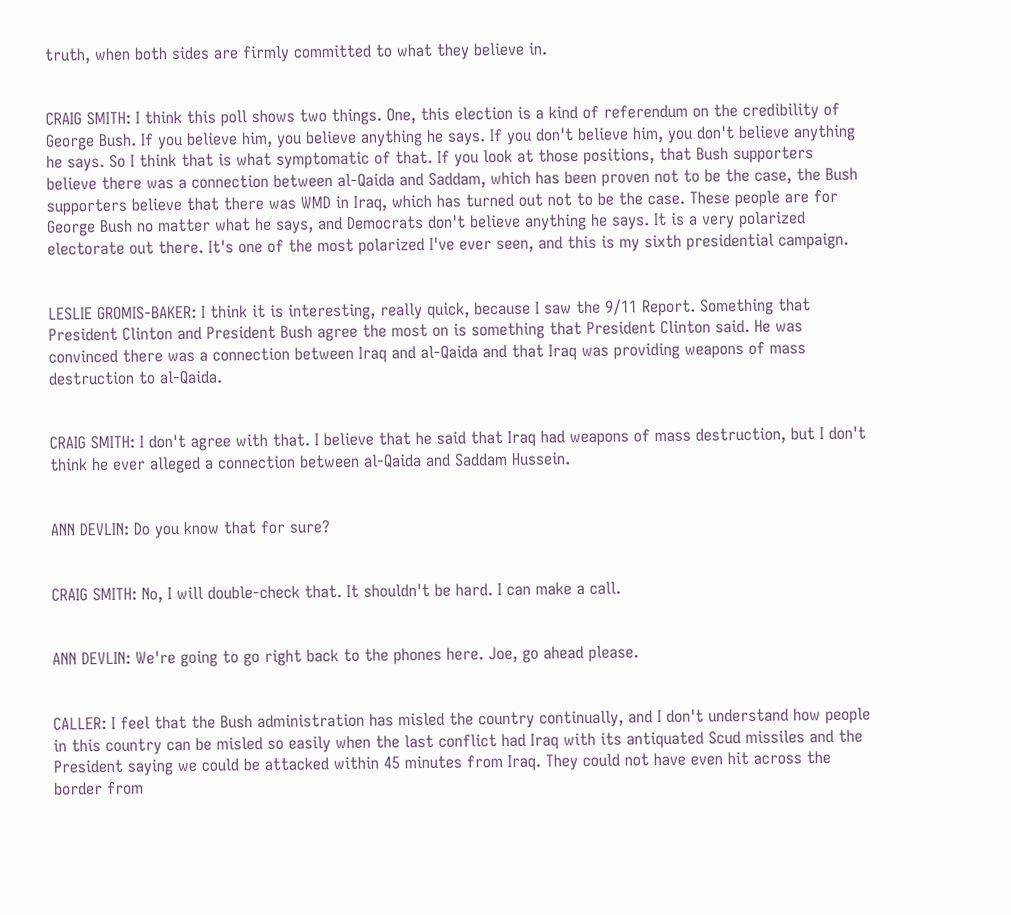truth, when both sides are firmly committed to what they believe in.


CRAIG SMITH: I think this poll shows two things. One, this election is a kind of referendum on the credibility of George Bush. If you believe him, you believe anything he says. If you don't believe him, you don't believe anything he says. So I think that is what symptomatic of that. If you look at those positions, that Bush supporters believe there was a connection between al-Qaida and Saddam, which has been proven not to be the case, the Bush supporters believe that there was WMD in Iraq, which has turned out not to be the case. These people are for George Bush no matter what he says, and Democrats don't believe anything he says. It is a very polarized electorate out there. It's one of the most polarized I've ever seen, and this is my sixth presidential campaign.


LESLIE GROMIS-BAKER: I think it is interesting, really quick, because I saw the 9/11 Report. Something that President Clinton and President Bush agree the most on is something that President Clinton said. He was convinced there was a connection between Iraq and al-Qaida and that Iraq was providing weapons of mass destruction to al-Qaida.


CRAIG SMITH: I don't agree with that. I believe that he said that Iraq had weapons of mass destruction, but I don't think he ever alleged a connection between al-Qaida and Saddam Hussein.


ANN DEVLIN: Do you know that for sure?


CRAIG SMITH: No, I will double-check that. It shouldn't be hard. I can make a call.


ANN DEVLIN: We're going to go right back to the phones here. Joe, go ahead please.


CALLER: I feel that the Bush administration has misled the country continually, and I don't understand how people in this country can be misled so easily when the last conflict had Iraq with its antiquated Scud missiles and the President saying we could be attacked within 45 minutes from Iraq. They could not have even hit across the border from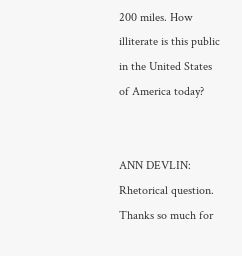200 miles. How illiterate is this public in the United States of America today?


ANN DEVLIN: Rhetorical question. Thanks so much for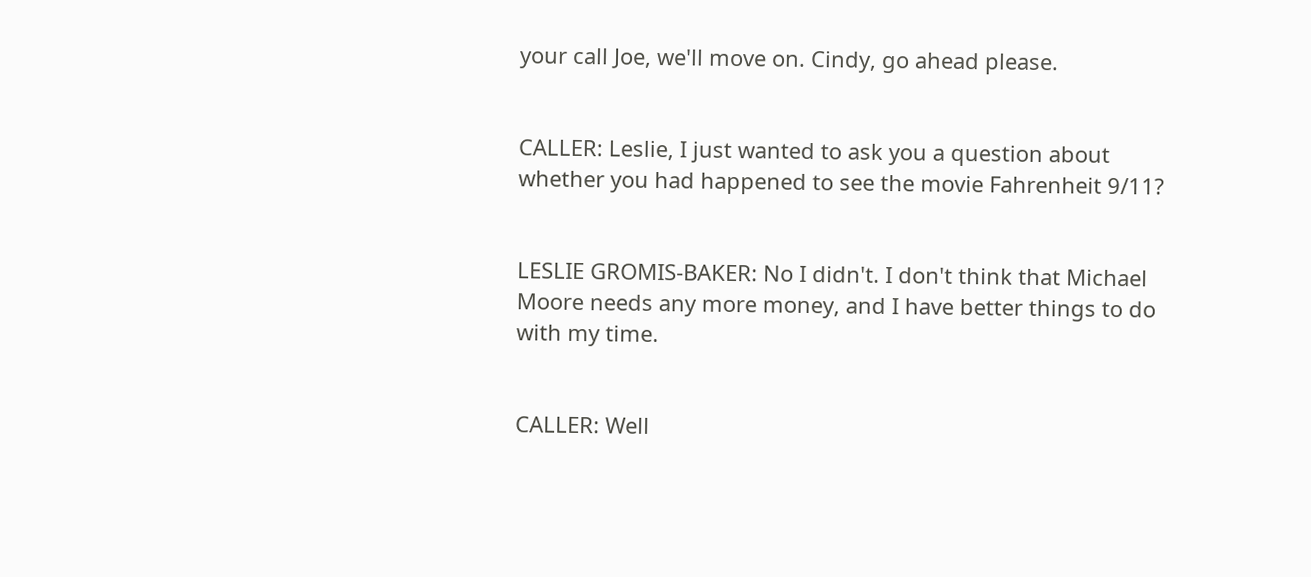your call Joe, we'll move on. Cindy, go ahead please.


CALLER: Leslie, I just wanted to ask you a question about whether you had happened to see the movie Fahrenheit 9/11?


LESLIE GROMIS-BAKER: No I didn't. I don't think that Michael Moore needs any more money, and I have better things to do with my time.


CALLER: Well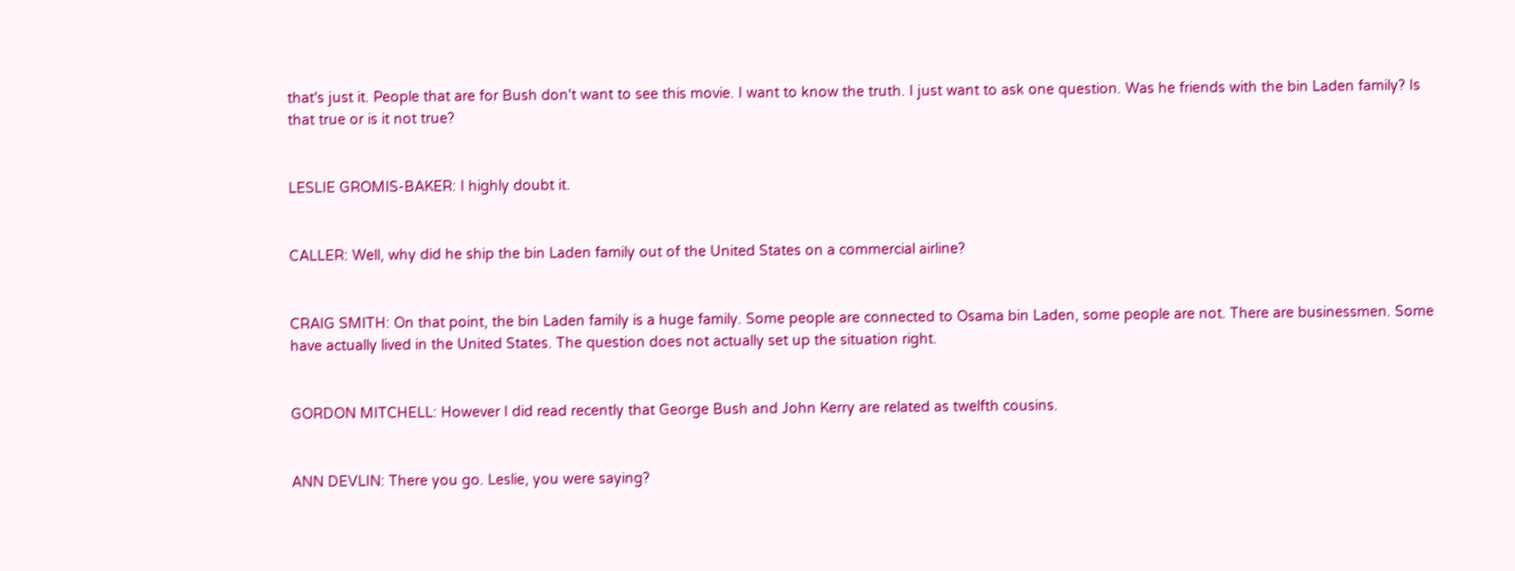that's just it. People that are for Bush don't want to see this movie. I want to know the truth. I just want to ask one question. Was he friends with the bin Laden family? Is that true or is it not true?


LESLIE GROMIS-BAKER: I highly doubt it.


CALLER: Well, why did he ship the bin Laden family out of the United States on a commercial airline?


CRAIG SMITH: On that point, the bin Laden family is a huge family. Some people are connected to Osama bin Laden, some people are not. There are businessmen. Some have actually lived in the United States. The question does not actually set up the situation right.


GORDON MITCHELL: However I did read recently that George Bush and John Kerry are related as twelfth cousins.


ANN DEVLIN: There you go. Leslie, you were saying?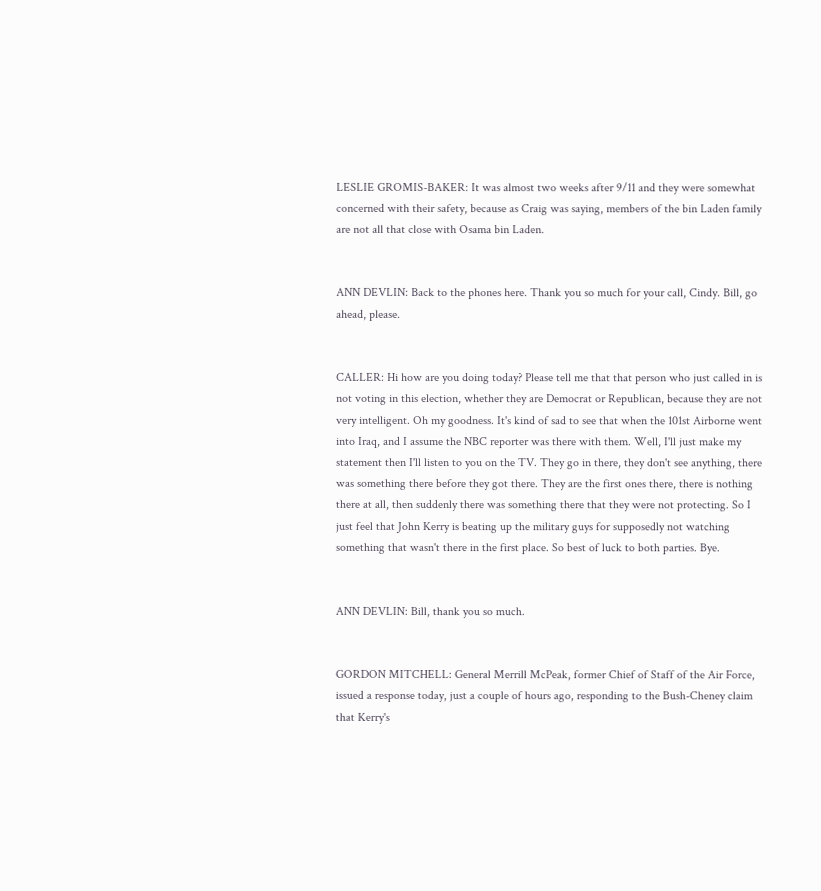LESLIE GROMIS-BAKER: It was almost two weeks after 9/11 and they were somewhat concerned with their safety, because as Craig was saying, members of the bin Laden family are not all that close with Osama bin Laden.


ANN DEVLIN: Back to the phones here. Thank you so much for your call, Cindy. Bill, go ahead, please.


CALLER: Hi how are you doing today? Please tell me that that person who just called in is not voting in this election, whether they are Democrat or Republican, because they are not very intelligent. Oh my goodness. It's kind of sad to see that when the 101st Airborne went into Iraq, and I assume the NBC reporter was there with them. Well, I'll just make my statement then I'll listen to you on the TV. They go in there, they don't see anything, there was something there before they got there. They are the first ones there, there is nothing there at all, then suddenly there was something there that they were not protecting. So I just feel that John Kerry is beating up the military guys for supposedly not watching something that wasn't there in the first place. So best of luck to both parties. Bye.


ANN DEVLIN: Bill, thank you so much.


GORDON MITCHELL: General Merrill McPeak, former Chief of Staff of the Air Force, issued a response today, just a couple of hours ago, responding to the Bush-Cheney claim that Kerry's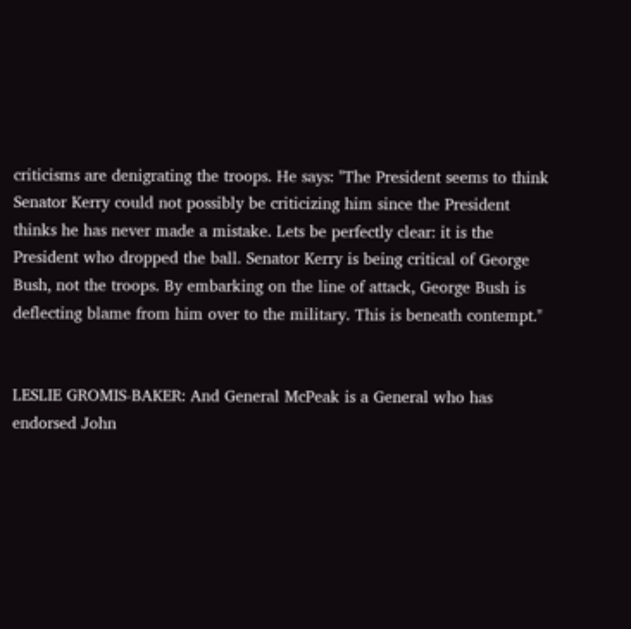criticisms are denigrating the troops. He says: "The President seems to think Senator Kerry could not possibly be criticizing him since the President thinks he has never made a mistake. Lets be perfectly clear: it is the President who dropped the ball. Senator Kerry is being critical of George Bush, not the troops. By embarking on the line of attack, George Bush is deflecting blame from him over to the military. This is beneath contempt."


LESLIE GROMIS-BAKER: And General McPeak is a General who has endorsed John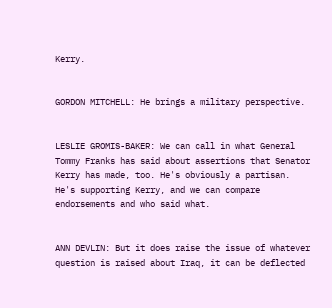Kerry.


GORDON MITCHELL: He brings a military perspective.


LESLIE GROMIS-BAKER: We can call in what General Tommy Franks has said about assertions that Senator Kerry has made, too. He's obviously a partisan. He's supporting Kerry, and we can compare endorsements and who said what.


ANN DEVLIN: But it does raise the issue of whatever question is raised about Iraq, it can be deflected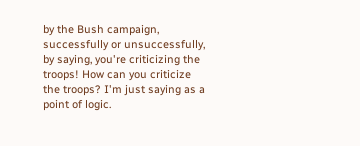by the Bush campaign, successfully or unsuccessfully, by saying, you're criticizing the troops! How can you criticize the troops? I'm just saying as a point of logic.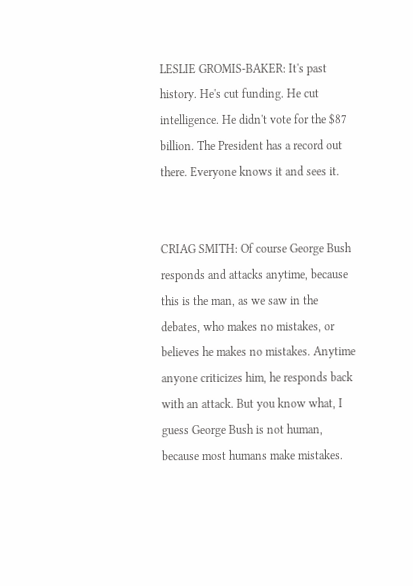LESLIE GROMIS-BAKER: It's past history. He's cut funding. He cut intelligence. He didn't vote for the $87 billion. The President has a record out there. Everyone knows it and sees it.


CRIAG SMITH: Of course George Bush responds and attacks anytime, because this is the man, as we saw in the debates, who makes no mistakes, or believes he makes no mistakes. Anytime anyone criticizes him, he responds back with an attack. But you know what, I guess George Bush is not human, because most humans make mistakes.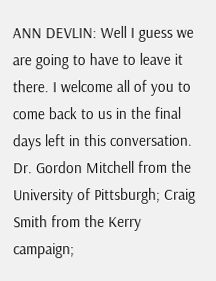ANN DEVLIN: Well I guess we are going to have to leave it there. I welcome all of you to come back to us in the final days left in this conversation. Dr. Gordon Mitchell from the University of Pittsburgh; Craig Smith from the Kerry campaign;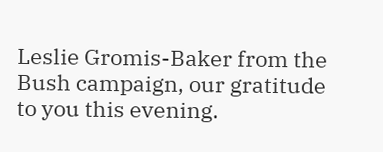Leslie Gromis-Baker from the Bush campaign, our gratitude to you this evening.